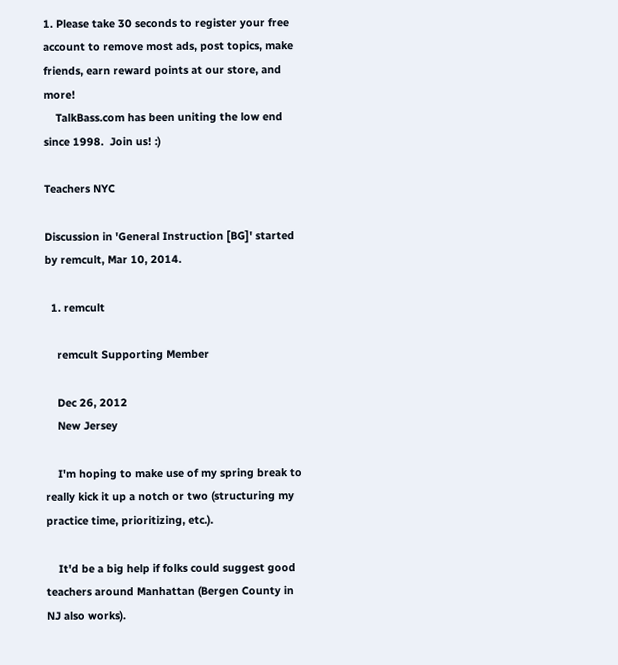1. Please take 30 seconds to register your free account to remove most ads, post topics, make friends, earn reward points at our store, and more!
    TalkBass.com has been uniting the low end since 1998.  Join us! :)

Teachers NYC

Discussion in 'General Instruction [BG]' started by remcult, Mar 10, 2014.

  1. remcult

    remcult Supporting Member

    Dec 26, 2012
    New Jersey

    I'm hoping to make use of my spring break to really kick it up a notch or two (structuring my practice time, prioritizing, etc.).

    It'd be a big help if folks could suggest good teachers around Manhattan (Bergen County in NJ also works).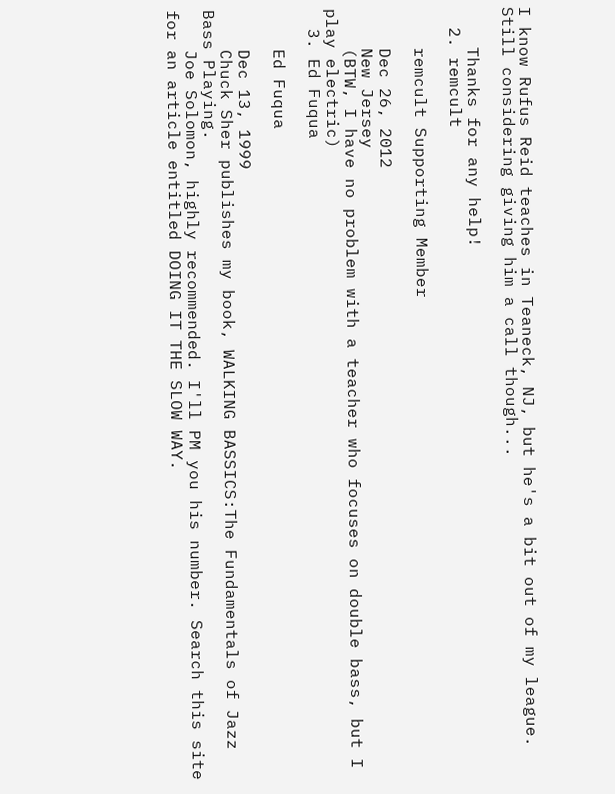I know Rufus Reid teaches in Teaneck, NJ, but he's a bit out of my league. Still considering giving him a call though...

    Thanks for any help!
  2. remcult

    remcult Supporting Member

    Dec 26, 2012
    New Jersey
    (BTW, I have no problem with a teacher who focuses on double bass, but I play electric)
  3. Ed Fuqua

    Ed Fuqua

    Dec 13, 1999
    Chuck Sher publishes my book, WALKING BASSICS:The Fundamentals of Jazz Bass Playing.
    Joe Solomon, highly recommended. I'll PM you his number. Search this site for an article entitled DOING IT THE SLOW WAY.